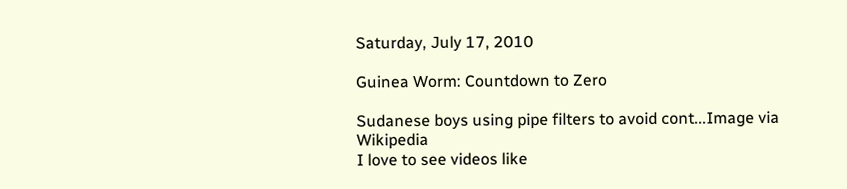Saturday, July 17, 2010

Guinea Worm: Countdown to Zero

Sudanese boys using pipe filters to avoid cont...Image via Wikipedia
I love to see videos like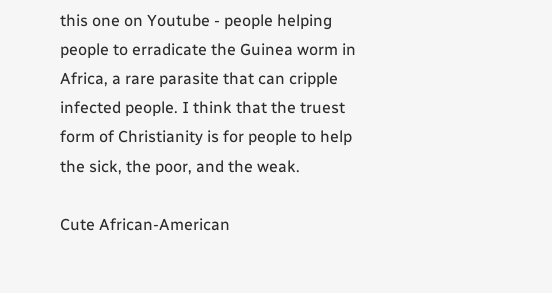this one on Youtube - people helping people to erradicate the Guinea worm in Africa, a rare parasite that can cripple infected people. I think that the truest form of Christianity is for people to help the sick, the poor, and the weak.

Cute African-American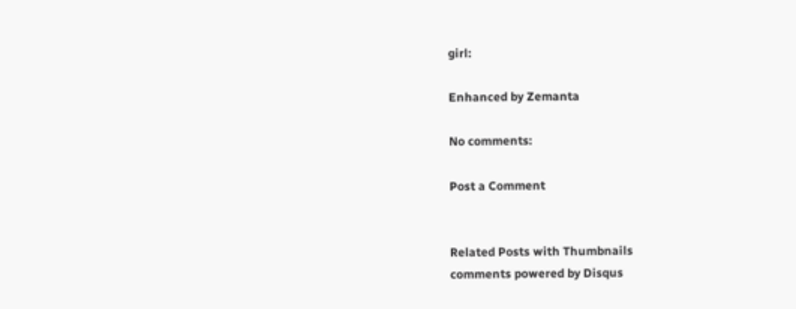girl:

Enhanced by Zemanta

No comments:

Post a Comment


Related Posts with Thumbnails
comments powered by Disqus